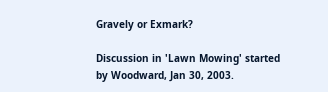Gravely or Exmark?

Discussion in 'Lawn Mowing' started by Woodward, Jan 30, 2003.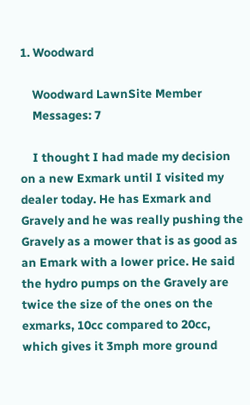1. Woodward

    Woodward LawnSite Member
    Messages: 7

    I thought I had made my decision on a new Exmark until I visited my dealer today. He has Exmark and Gravely and he was really pushing the Gravely as a mower that is as good as an Emark with a lower price. He said the hydro pumps on the Gravely are twice the size of the ones on the exmarks, 10cc compared to 20cc, which gives it 3mph more ground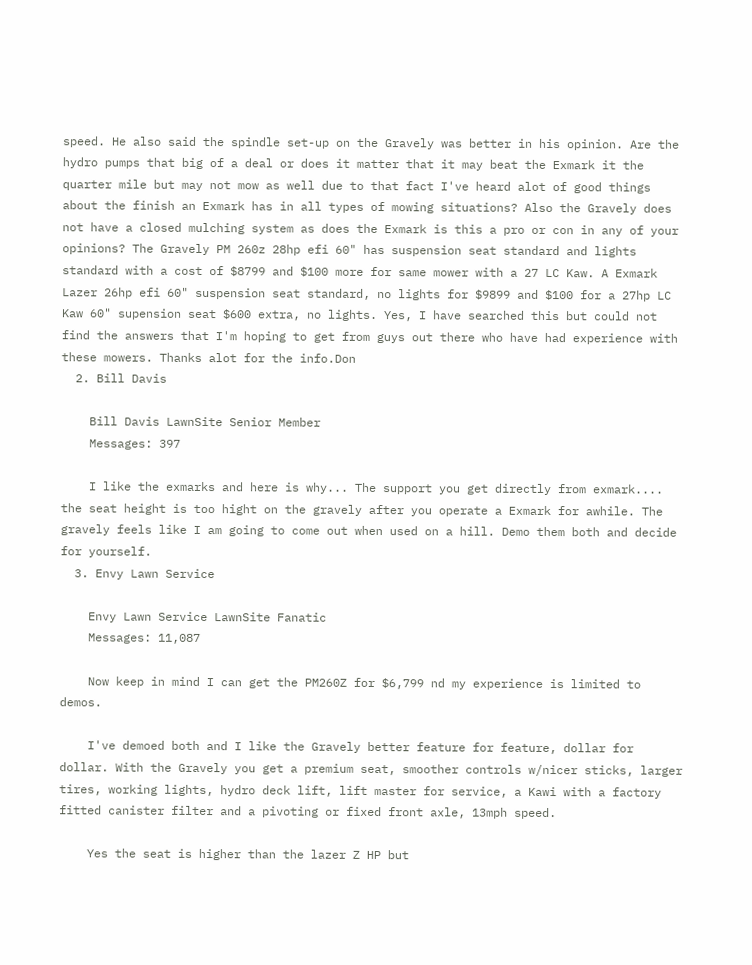speed. He also said the spindle set-up on the Gravely was better in his opinion. Are the hydro pumps that big of a deal or does it matter that it may beat the Exmark it the quarter mile but may not mow as well due to that fact I've heard alot of good things about the finish an Exmark has in all types of mowing situations? Also the Gravely does not have a closed mulching system as does the Exmark is this a pro or con in any of your opinions? The Gravely PM 260z 28hp efi 60" has suspension seat standard and lights standard with a cost of $8799 and $100 more for same mower with a 27 LC Kaw. A Exmark Lazer 26hp efi 60" suspension seat standard, no lights for $9899 and $100 for a 27hp LC Kaw 60" supension seat $600 extra, no lights. Yes, I have searched this but could not find the answers that I'm hoping to get from guys out there who have had experience with these mowers. Thanks alot for the info.Don
  2. Bill Davis

    Bill Davis LawnSite Senior Member
    Messages: 397

    I like the exmarks and here is why... The support you get directly from exmark.... the seat height is too hight on the gravely after you operate a Exmark for awhile. The gravely feels like I am going to come out when used on a hill. Demo them both and decide for yourself.
  3. Envy Lawn Service

    Envy Lawn Service LawnSite Fanatic
    Messages: 11,087

    Now keep in mind I can get the PM260Z for $6,799 nd my experience is limited to demos.

    I've demoed both and I like the Gravely better feature for feature, dollar for dollar. With the Gravely you get a premium seat, smoother controls w/nicer sticks, larger tires, working lights, hydro deck lift, lift master for service, a Kawi with a factory fitted canister filter and a pivoting or fixed front axle, 13mph speed.

    Yes the seat is higher than the lazer Z HP but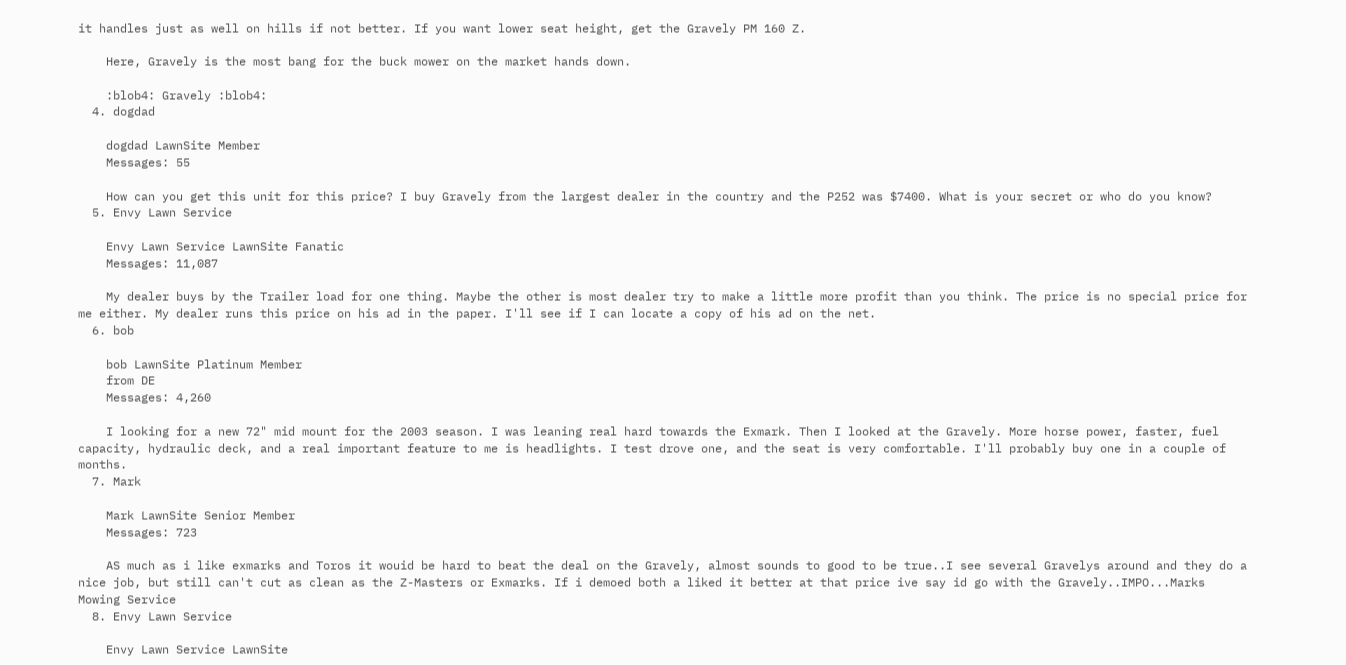it handles just as well on hills if not better. If you want lower seat height, get the Gravely PM 160 Z.

    Here, Gravely is the most bang for the buck mower on the market hands down.

    :blob4: Gravely :blob4:
  4. dogdad

    dogdad LawnSite Member
    Messages: 55

    How can you get this unit for this price? I buy Gravely from the largest dealer in the country and the P252 was $7400. What is your secret or who do you know?
  5. Envy Lawn Service

    Envy Lawn Service LawnSite Fanatic
    Messages: 11,087

    My dealer buys by the Trailer load for one thing. Maybe the other is most dealer try to make a little more profit than you think. The price is no special price for me either. My dealer runs this price on his ad in the paper. I'll see if I can locate a copy of his ad on the net.
  6. bob

    bob LawnSite Platinum Member
    from DE
    Messages: 4,260

    I looking for a new 72" mid mount for the 2003 season. I was leaning real hard towards the Exmark. Then I looked at the Gravely. More horse power, faster, fuel capacity, hydraulic deck, and a real important feature to me is headlights. I test drove one, and the seat is very comfortable. I'll probably buy one in a couple of months.
  7. Mark

    Mark LawnSite Senior Member
    Messages: 723

    AS much as i like exmarks and Toros it wouid be hard to beat the deal on the Gravely, almost sounds to good to be true..I see several Gravelys around and they do a nice job, but still can't cut as clean as the Z-Masters or Exmarks. If i demoed both a liked it better at that price ive say id go with the Gravely..IMPO...Marks Mowing Service
  8. Envy Lawn Service

    Envy Lawn Service LawnSite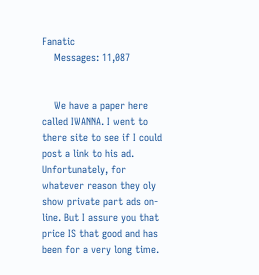Fanatic
    Messages: 11,087


    We have a paper here called IWANNA. I went to there site to see if I could post a link to his ad. Unfortunately, for whatever reason they oly show private part ads on-line. But I assure you that price IS that good and has been for a very long time.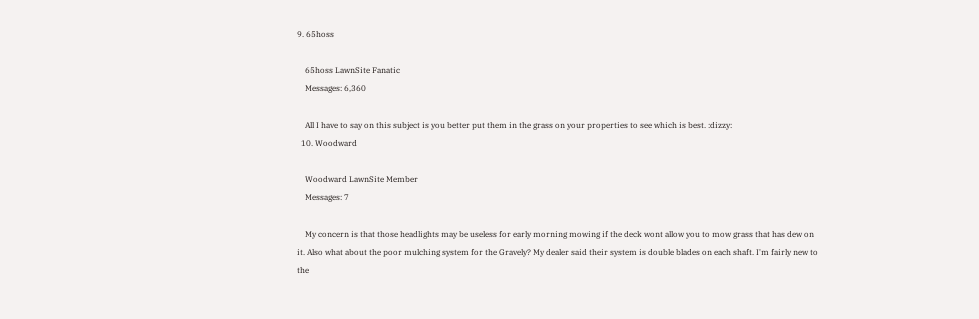9. 65hoss

    65hoss LawnSite Fanatic
    Messages: 6,360

    All I have to say on this subject is you better put them in the grass on your properties to see which is best. :dizzy:
  10. Woodward

    Woodward LawnSite Member
    Messages: 7

    My concern is that those headlights may be useless for early morning mowing if the deck wont allow you to mow grass that has dew on it. Also what about the poor mulching system for the Gravely? My dealer said their system is double blades on each shaft. I'm fairly new to the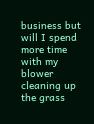business but will I spend more time with my blower cleaning up the grass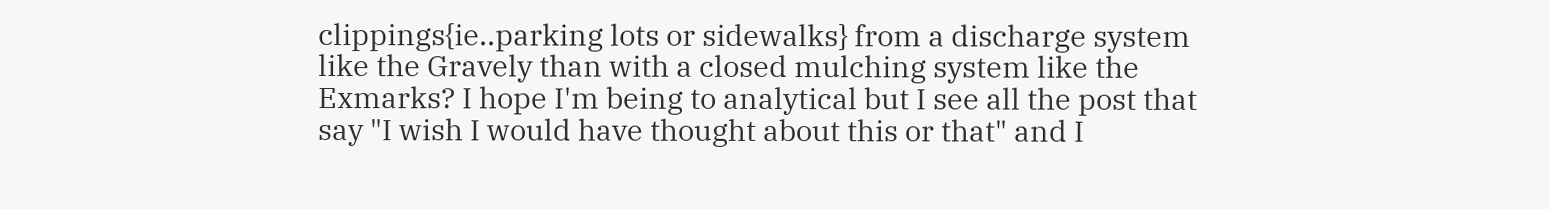clippings{ie..parking lots or sidewalks} from a discharge system like the Gravely than with a closed mulching system like the Exmarks? I hope I'm being to analytical but I see all the post that say "I wish I would have thought about this or that" and I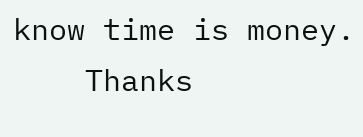know time is money.
    Thanks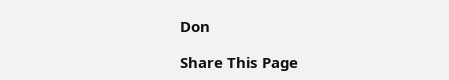Don

Share This Page